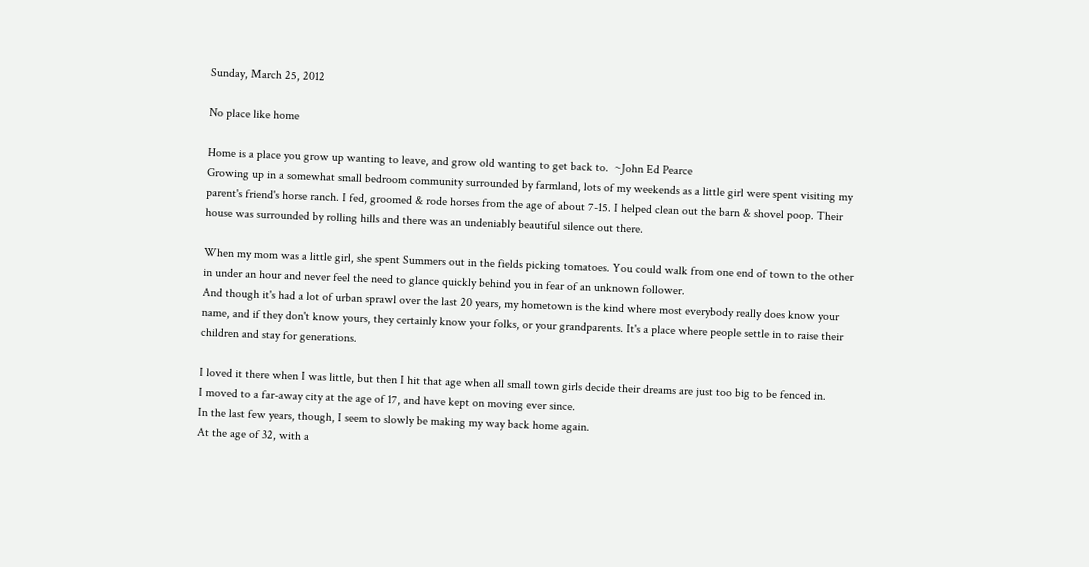Sunday, March 25, 2012

No place like home

Home is a place you grow up wanting to leave, and grow old wanting to get back to.  ~John Ed Pearce
Growing up in a somewhat small bedroom community surrounded by farmland, lots of my weekends as a little girl were spent visiting my parent's friend's horse ranch. I fed, groomed & rode horses from the age of about 7-15. I helped clean out the barn & shovel poop. Their house was surrounded by rolling hills and there was an undeniably beautiful silence out there.

When my mom was a little girl, she spent Summers out in the fields picking tomatoes. You could walk from one end of town to the other in under an hour and never feel the need to glance quickly behind you in fear of an unknown follower.
And though it's had a lot of urban sprawl over the last 20 years, my hometown is the kind where most everybody really does know your name, and if they don't know yours, they certainly know your folks, or your grandparents. It's a place where people settle in to raise their children and stay for generations.

I loved it there when I was little, but then I hit that age when all small town girls decide their dreams are just too big to be fenced in.
I moved to a far-away city at the age of 17, and have kept on moving ever since.
In the last few years, though, I seem to slowly be making my way back home again.
At the age of 32, with a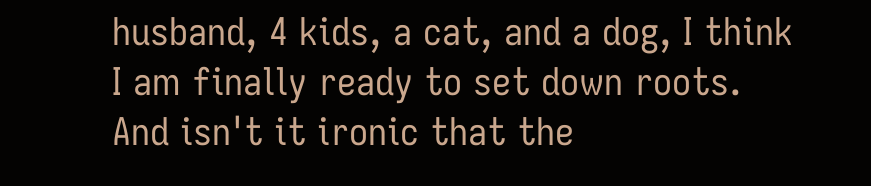husband, 4 kids, a cat, and a dog, I think I am finally ready to set down roots.
And isn't it ironic that the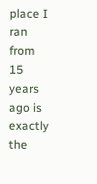place I ran from 15 years ago is exactly the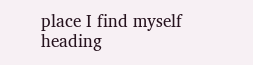place I find myself heading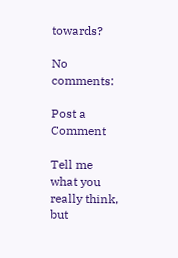towards?

No comments:

Post a Comment

Tell me what you really think, but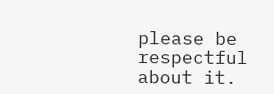please be respectful about it.